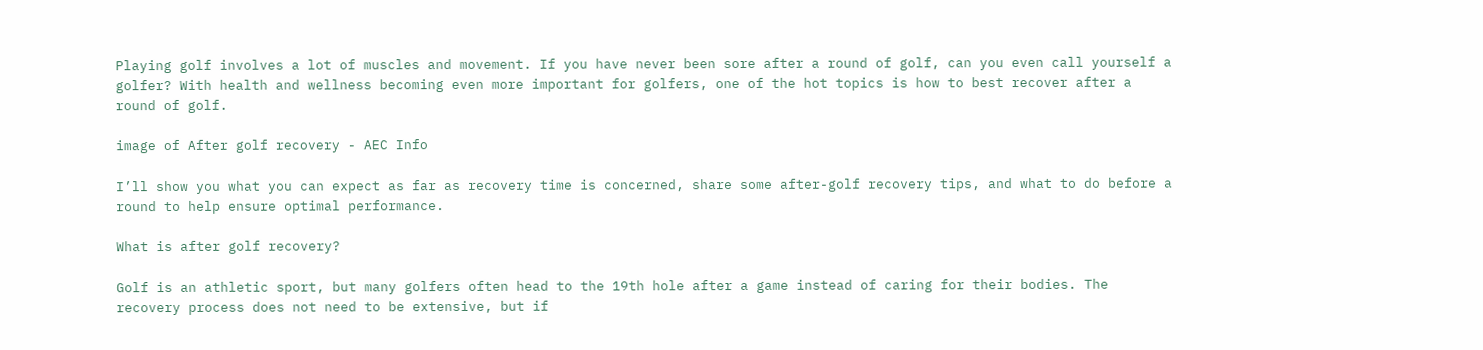Playing golf involves a lot of muscles and movement. If you have never been sore after a round of golf, can you even call yourself a golfer? With health and wellness becoming even more important for golfers, one of the hot topics is how to best recover after a round of golf.

image of After golf recovery - AEC Info

I’ll show you what you can expect as far as recovery time is concerned, share some after-golf recovery tips, and what to do before a round to help ensure optimal performance.

What is after golf recovery?

Golf is an athletic sport, but many golfers often head to the 19th hole after a game instead of caring for their bodies. The recovery process does not need to be extensive, but if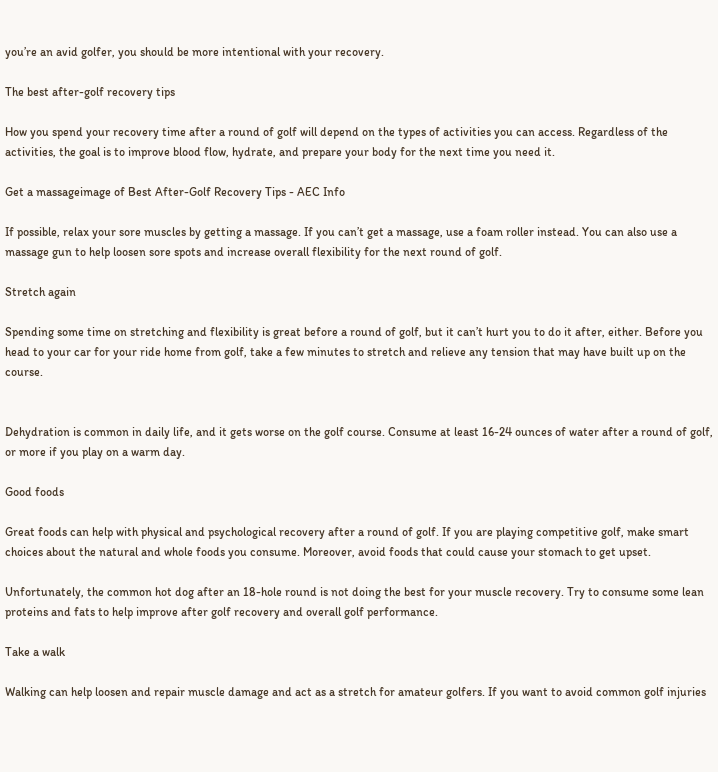you’re an avid golfer, you should be more intentional with your recovery.

The best after-golf recovery tips

How you spend your recovery time after a round of golf will depend on the types of activities you can access. Regardless of the activities, the goal is to improve blood flow, hydrate, and prepare your body for the next time you need it.

Get a massageimage of Best After-Golf Recovery Tips - AEC Info

If possible, relax your sore muscles by getting a massage. If you can’t get a massage, use a foam roller instead. You can also use a massage gun to help loosen sore spots and increase overall flexibility for the next round of golf.

Stretch again

Spending some time on stretching and flexibility is great before a round of golf, but it can’t hurt you to do it after, either. Before you head to your car for your ride home from golf, take a few minutes to stretch and relieve any tension that may have built up on the course.


Dehydration is common in daily life, and it gets worse on the golf course. Consume at least 16-24 ounces of water after a round of golf, or more if you play on a warm day.

Good foods

Great foods can help with physical and psychological recovery after a round of golf. If you are playing competitive golf, make smart choices about the natural and whole foods you consume. Moreover, avoid foods that could cause your stomach to get upset.

Unfortunately, the common hot dog after an 18-hole round is not doing the best for your muscle recovery. Try to consume some lean proteins and fats to help improve after golf recovery and overall golf performance.

Take a walk

Walking can help loosen and repair muscle damage and act as a stretch for amateur golfers. If you want to avoid common golf injuries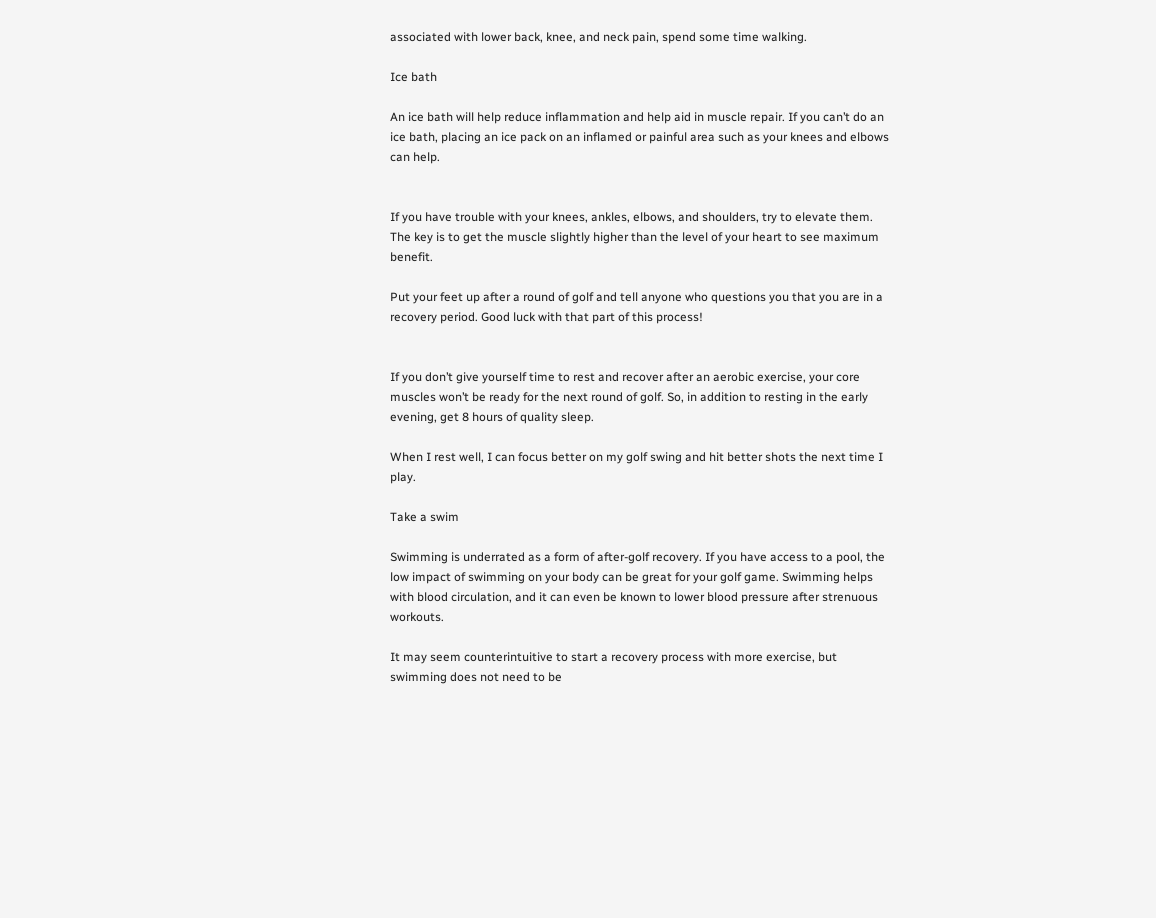associated with lower back, knee, and neck pain, spend some time walking.

Ice bath

An ice bath will help reduce inflammation and help aid in muscle repair. If you can’t do an ice bath, placing an ice pack on an inflamed or painful area such as your knees and elbows can help.


If you have trouble with your knees, ankles, elbows, and shoulders, try to elevate them. The key is to get the muscle slightly higher than the level of your heart to see maximum benefit.

Put your feet up after a round of golf and tell anyone who questions you that you are in a recovery period. Good luck with that part of this process!


If you don’t give yourself time to rest and recover after an aerobic exercise, your core muscles won’t be ready for the next round of golf. So, in addition to resting in the early evening, get 8 hours of quality sleep.

When I rest well, I can focus better on my golf swing and hit better shots the next time I play.

Take a swim

Swimming is underrated as a form of after-golf recovery. If you have access to a pool, the low impact of swimming on your body can be great for your golf game. Swimming helps with blood circulation, and it can even be known to lower blood pressure after strenuous workouts.

It may seem counterintuitive to start a recovery process with more exercise, but swimming does not need to be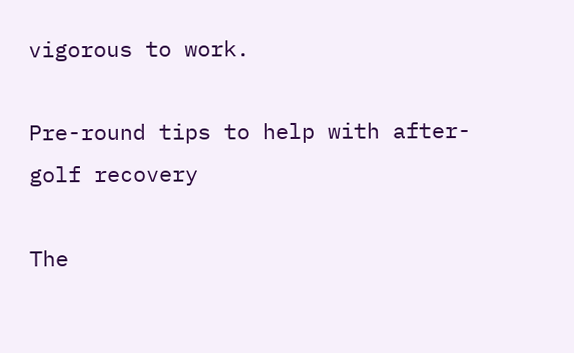vigorous to work.

Pre-round tips to help with after-golf recovery

The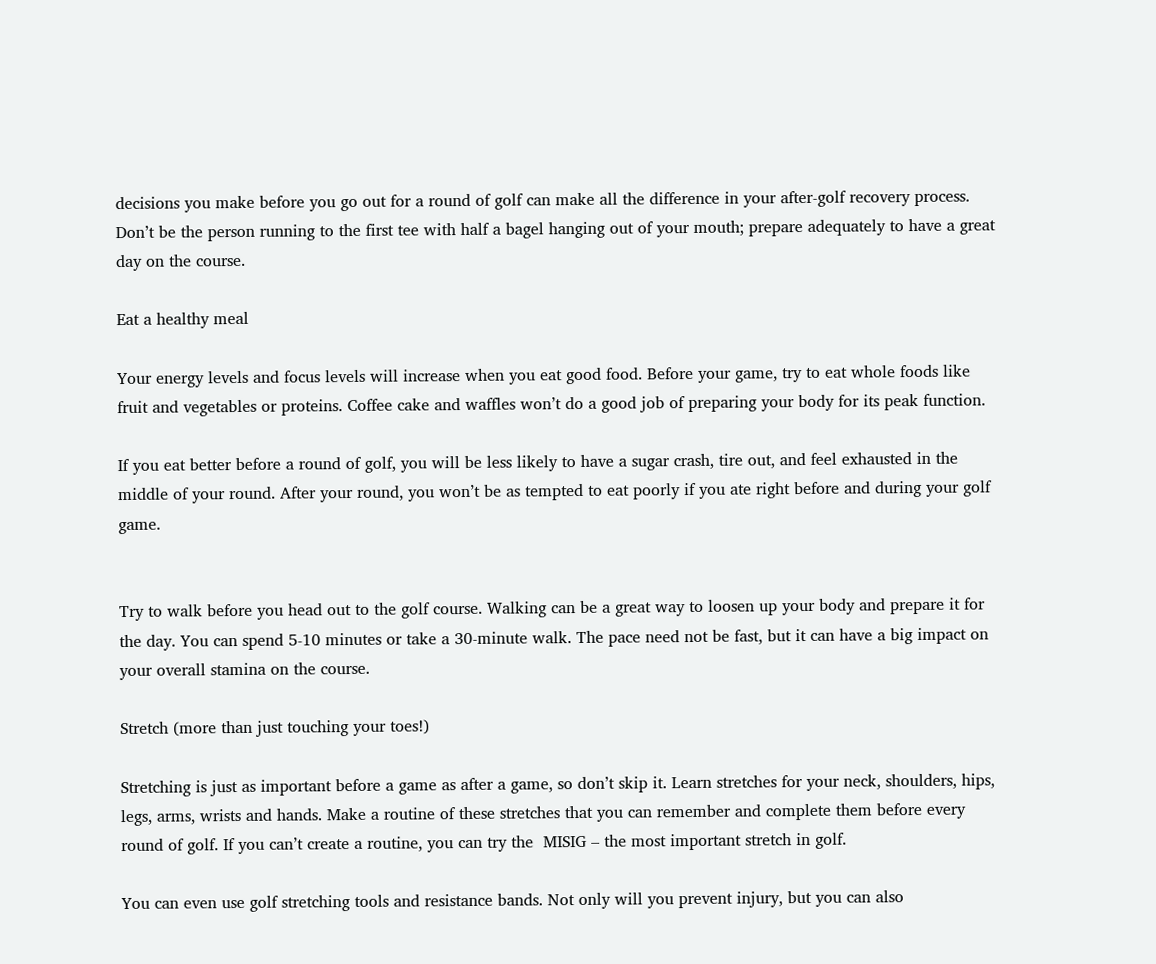decisions you make before you go out for a round of golf can make all the difference in your after-golf recovery process. Don’t be the person running to the first tee with half a bagel hanging out of your mouth; prepare adequately to have a great day on the course.

Eat a healthy meal

Your energy levels and focus levels will increase when you eat good food. Before your game, try to eat whole foods like fruit and vegetables or proteins. Coffee cake and waffles won’t do a good job of preparing your body for its peak function.

If you eat better before a round of golf, you will be less likely to have a sugar crash, tire out, and feel exhausted in the middle of your round. After your round, you won’t be as tempted to eat poorly if you ate right before and during your golf game.


Try to walk before you head out to the golf course. Walking can be a great way to loosen up your body and prepare it for the day. You can spend 5-10 minutes or take a 30-minute walk. The pace need not be fast, but it can have a big impact on your overall stamina on the course.

Stretch (more than just touching your toes!)

Stretching is just as important before a game as after a game, so don’t skip it. Learn stretches for your neck, shoulders, hips, legs, arms, wrists and hands. Make a routine of these stretches that you can remember and complete them before every round of golf. If you can’t create a routine, you can try the  MISIG – the most important stretch in golf.

You can even use golf stretching tools and resistance bands. Not only will you prevent injury, but you can also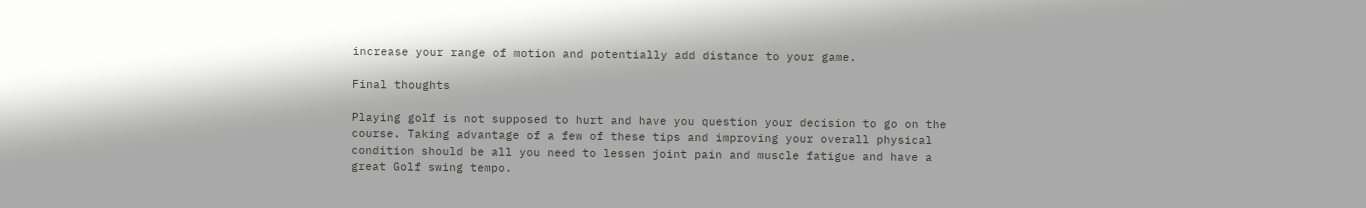increase your range of motion and potentially add distance to your game.

Final thoughts

Playing golf is not supposed to hurt and have you question your decision to go on the course. Taking advantage of a few of these tips and improving your overall physical condition should be all you need to lessen joint pain and muscle fatigue and have a great Golf swing tempo.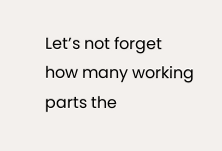Let’s not forget how many working parts the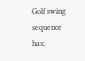Golf swing sequence has;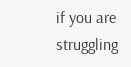if you are struggling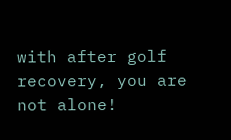with after golf recovery, you are not alone!